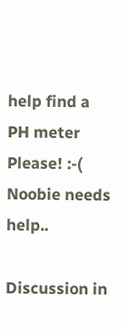help find a PH meter Please! :-( Noobie needs help..

Discussion in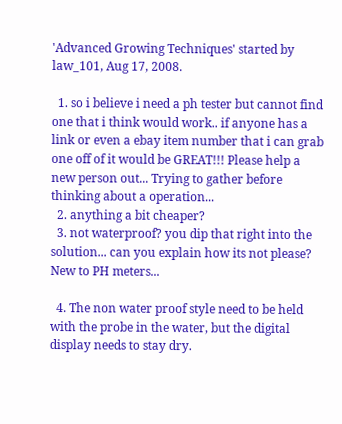'Advanced Growing Techniques' started by law_101, Aug 17, 2008.

  1. so i believe i need a ph tester but cannot find one that i think would work.. if anyone has a link or even a ebay item number that i can grab one off of it would be GREAT!!! Please help a new person out... Trying to gather before thinking about a operation...
  2. anything a bit cheaper?
  3. not waterproof? you dip that right into the solution... can you explain how its not please? New to PH meters...

  4. The non water proof style need to be held with the probe in the water, but the digital display needs to stay dry.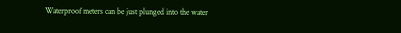Waterproof meters can be just plunged into the water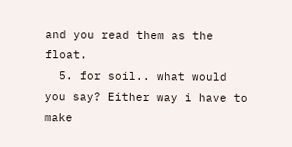and you read them as the float.
  5. for soil.. what would you say? Either way i have to make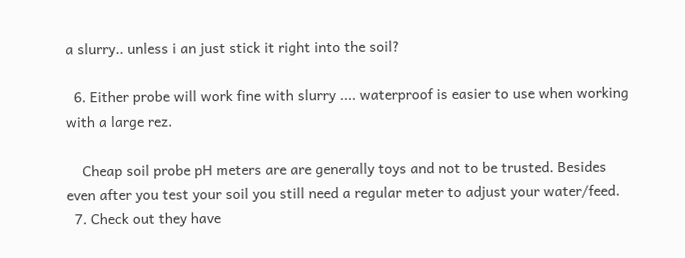a slurry.. unless i an just stick it right into the soil?

  6. Either probe will work fine with slurry .... waterproof is easier to use when working with a large rez.

    Cheap soil probe pH meters are are generally toys and not to be trusted. Besides even after you test your soil you still need a regular meter to adjust your water/feed.
  7. Check out they have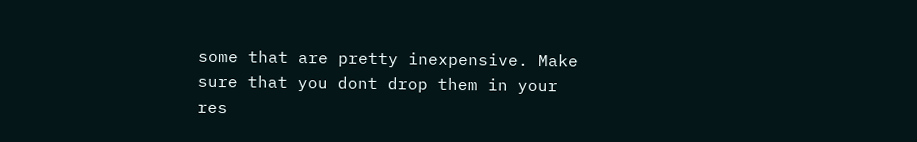some that are pretty inexpensive. Make sure that you dont drop them in your res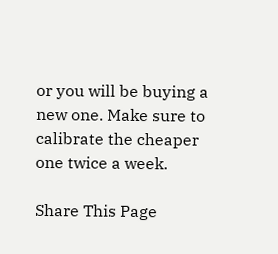or you will be buying a new one. Make sure to calibrate the cheaper one twice a week.

Share This Page